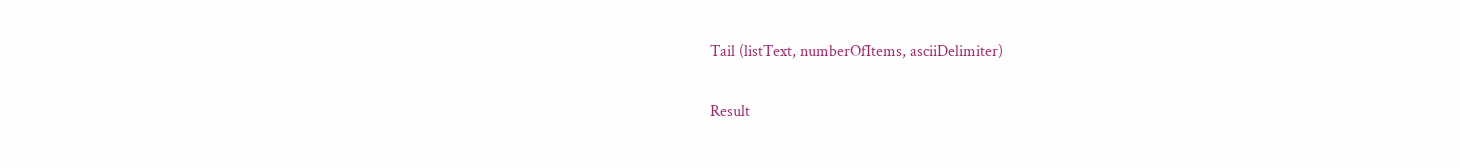Tail (listText, numberOfItems, asciiDelimiter)

Result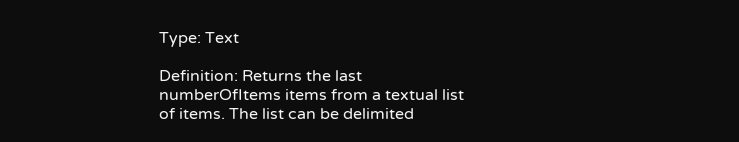Type: Text

Definition: Returns the last numberOfItems items from a textual list of items. The list can be delimited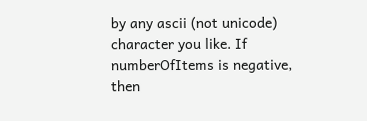by any ascii (not unicode) character you like. If numberOfItems is negative, then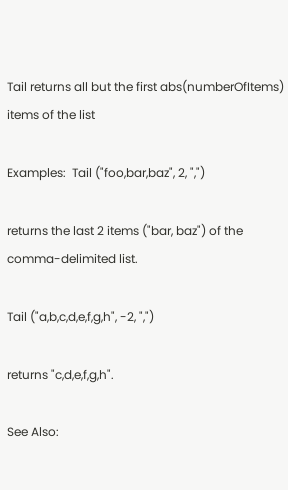Tail returns all but the first abs(numberOfItems) items of the list

Examples:  Tail ("foo,bar,baz", 2, ",")

returns the last 2 items ("bar, baz") of the comma-delimited list.

Tail ("a,b,c,d,e,f,g,h", -2, ",")

returns "c,d,e,f,g,h".

See Also: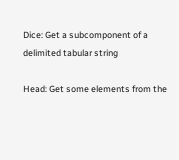Dice: Get a subcomponent of a delimited tabular string

Head: Get some elements from the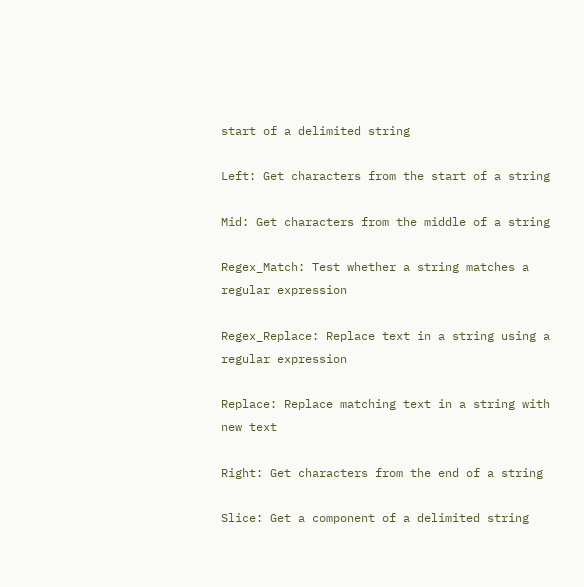start of a delimited string

Left: Get characters from the start of a string

Mid: Get characters from the middle of a string

Regex_Match: Test whether a string matches a regular expression

Regex_Replace: Replace text in a string using a regular expression

Replace: Replace matching text in a string with new text

Right: Get characters from the end of a string

Slice: Get a component of a delimited string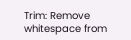Trim: Remove whitespace from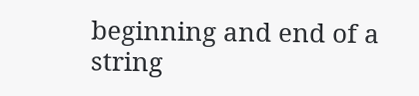beginning and end of a string